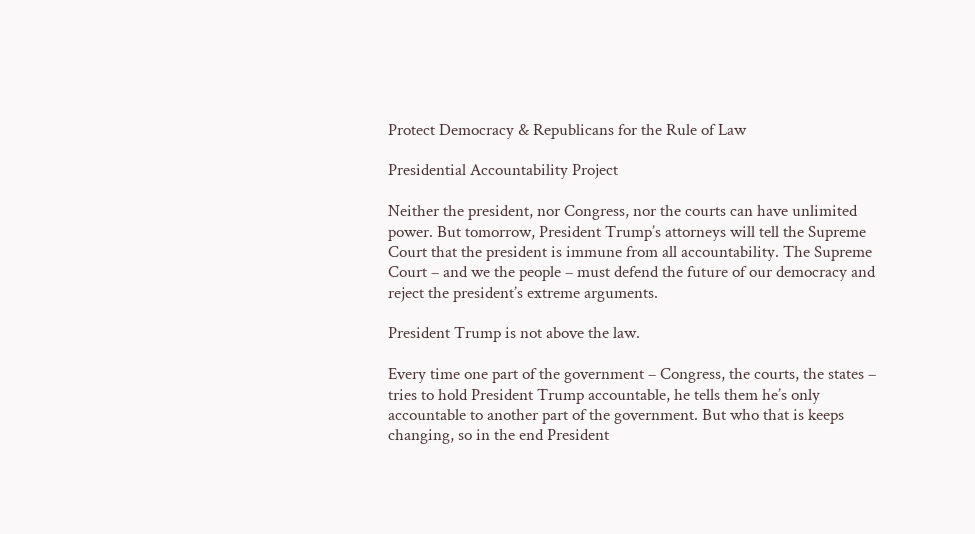Protect Democracy & Republicans for the Rule of Law

Presidential Accountability Project

Neither the president, nor Congress, nor the courts can have unlimited power. But tomorrow, President Trump’s attorneys will tell the Supreme Court that the president is immune from all accountability. The Supreme Court – and we the people – must defend the future of our democracy and reject the president’s extreme arguments.

President Trump is not above the law.

Every time one part of the government – Congress, the courts, the states – tries to hold President Trump accountable, he tells them he’s only accountable to another part of the government. But who that is keeps changing, so in the end President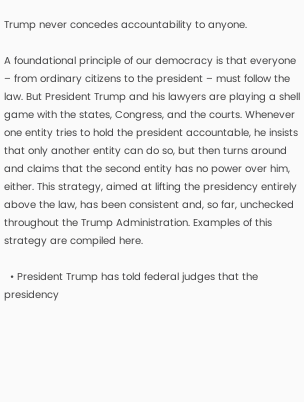Trump never concedes accountability to anyone.

A foundational principle of our democracy is that everyone – from ordinary citizens to the president – must follow the law. But President Trump and his lawyers are playing a shell game with the states, Congress, and the courts. Whenever one entity tries to hold the president accountable, he insists that only another entity can do so, but then turns around and claims that the second entity has no power over him, either. This strategy, aimed at lifting the presidency entirely above the law, has been consistent and, so far, unchecked throughout the Trump Administration. Examples of this strategy are compiled here.

  • President Trump has told federal judges that the presidency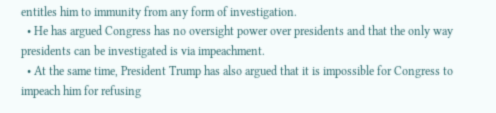entitles him to immunity from any form of investigation.
  • He has argued Congress has no oversight power over presidents and that the only way presidents can be investigated is via impeachment.
  • At the same time, President Trump has also argued that it is impossible for Congress to impeach him for refusing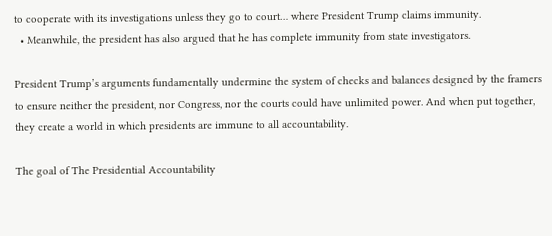to cooperate with its investigations unless they go to court… where President Trump claims immunity.
  • Meanwhile, the president has also argued that he has complete immunity from state investigators.

President Trump’s arguments fundamentally undermine the system of checks and balances designed by the framers to ensure neither the president, nor Congress, nor the courts could have unlimited power. And when put together, they create a world in which presidents are immune to all accountability.

The goal of The Presidential Accountability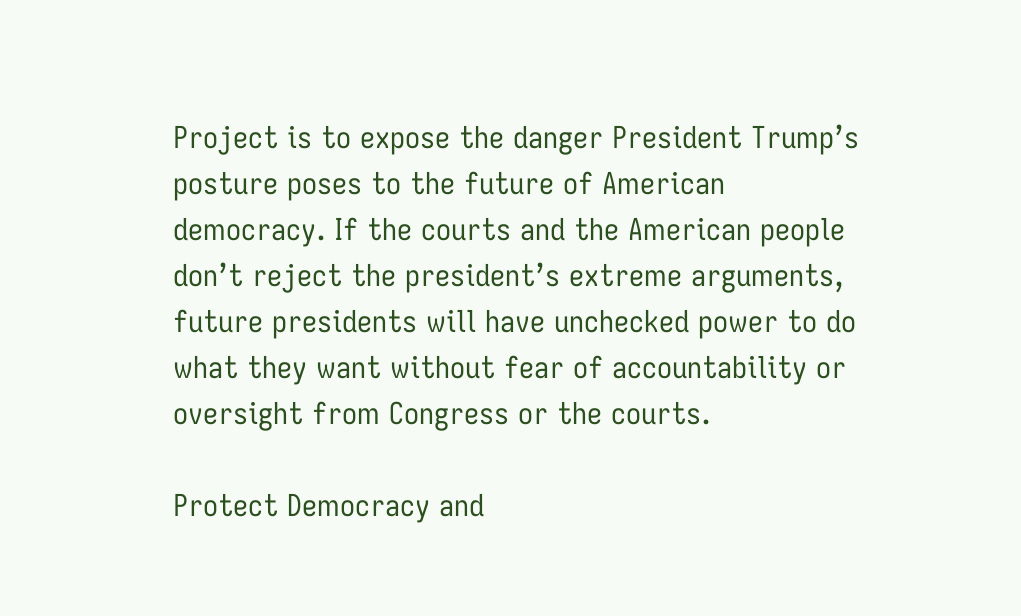Project is to expose the danger President Trump’s posture poses to the future of American democracy. If the courts and the American people don’t reject the president’s extreme arguments, future presidents will have unchecked power to do what they want without fear of accountability or oversight from Congress or the courts.

Protect Democracy and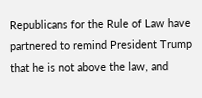Republicans for the Rule of Law have partnered to remind President Trump that he is not above the law, and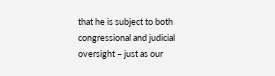that he is subject to both congressional and judicial oversight – just as our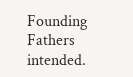Founding Fathers intended.